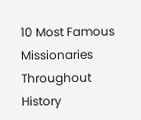10 Most Famous Missionaries Throughout History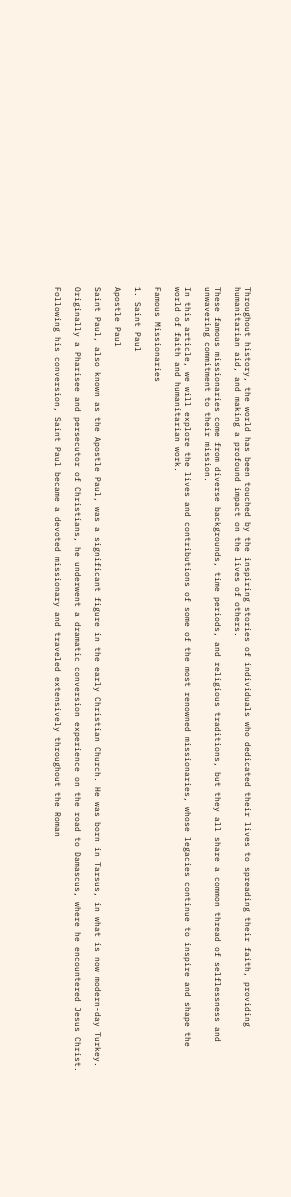Throughout history, the world has been touched by the inspiring stories of individuals who dedicated their lives to spreading their faith, providing humanitarian aid, and making a profound impact on the lives of others.

These famous missionaries come from diverse backgrounds, time periods, and religious traditions, but they all share a common thread of selflessness and unwavering commitment to their mission.

In this article, we will explore the lives and contributions of some of the most renowned missionaries, whose legacies continue to inspire and shape the world of faith and humanitarian work.

Famous Missionaries

1. Saint Paul

Apostle Paul

Saint Paul, also known as the Apostle Paul, was a significant figure in the early Christian Church. He was born in Tarsus, in what is now modern-day Turkey.

Originally a Pharisee and persecutor of Christians, he underwent a dramatic conversion experience on the road to Damascus, where he encountered Jesus Christ.

Following his conversion, Saint Paul became a devoted missionary and traveled extensively throughout the Roman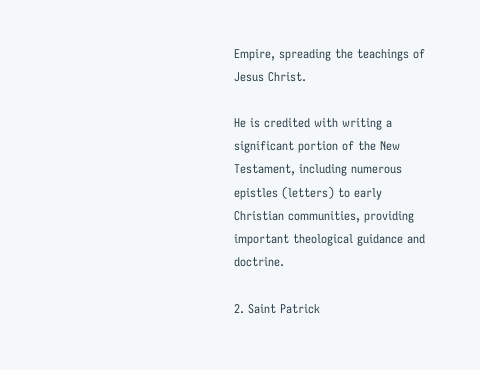Empire, spreading the teachings of Jesus Christ.

He is credited with writing a significant portion of the New Testament, including numerous epistles (letters) to early Christian communities, providing important theological guidance and doctrine.

2. Saint Patrick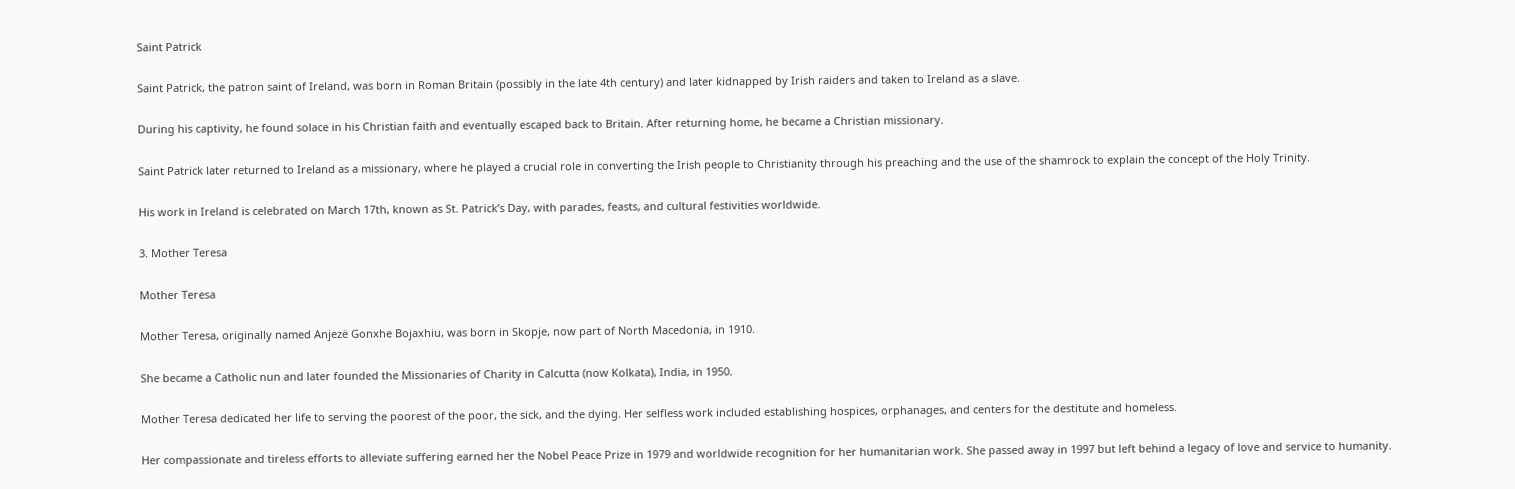Saint Patrick

Saint Patrick, the patron saint of Ireland, was born in Roman Britain (possibly in the late 4th century) and later kidnapped by Irish raiders and taken to Ireland as a slave.

During his captivity, he found solace in his Christian faith and eventually escaped back to Britain. After returning home, he became a Christian missionary.

Saint Patrick later returned to Ireland as a missionary, where he played a crucial role in converting the Irish people to Christianity through his preaching and the use of the shamrock to explain the concept of the Holy Trinity.

His work in Ireland is celebrated on March 17th, known as St. Patrick’s Day, with parades, feasts, and cultural festivities worldwide.

3. Mother Teresa

Mother Teresa

Mother Teresa, originally named Anjezë Gonxhe Bojaxhiu, was born in Skopje, now part of North Macedonia, in 1910.

She became a Catholic nun and later founded the Missionaries of Charity in Calcutta (now Kolkata), India, in 1950.

Mother Teresa dedicated her life to serving the poorest of the poor, the sick, and the dying. Her selfless work included establishing hospices, orphanages, and centers for the destitute and homeless.

Her compassionate and tireless efforts to alleviate suffering earned her the Nobel Peace Prize in 1979 and worldwide recognition for her humanitarian work. She passed away in 1997 but left behind a legacy of love and service to humanity.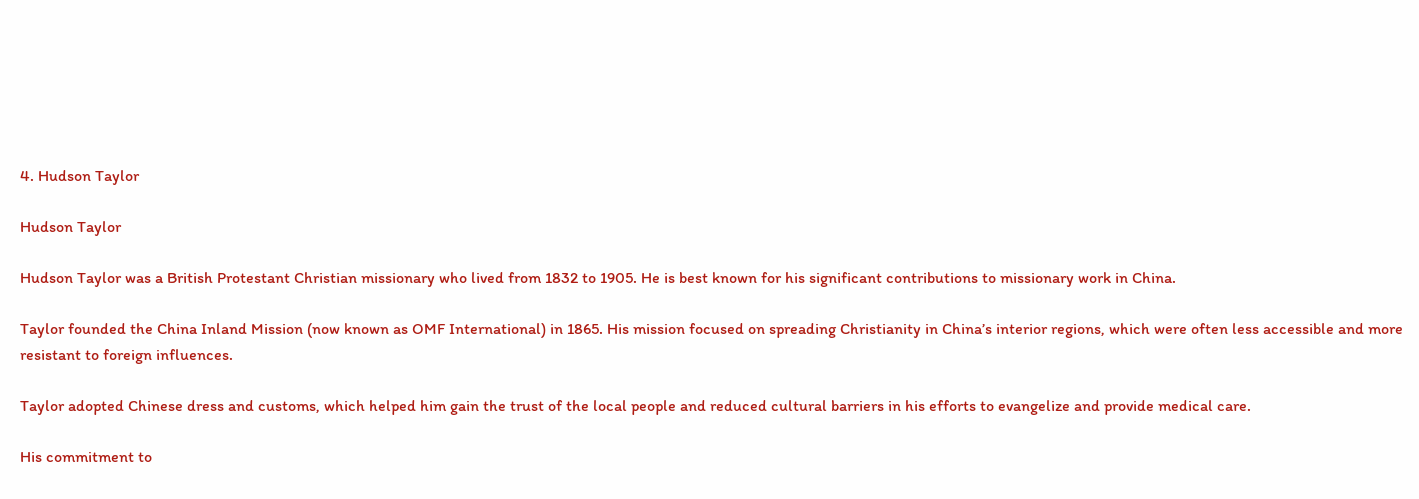4. Hudson Taylor

Hudson Taylor

Hudson Taylor was a British Protestant Christian missionary who lived from 1832 to 1905. He is best known for his significant contributions to missionary work in China.

Taylor founded the China Inland Mission (now known as OMF International) in 1865. His mission focused on spreading Christianity in China’s interior regions, which were often less accessible and more resistant to foreign influences.

Taylor adopted Chinese dress and customs, which helped him gain the trust of the local people and reduced cultural barriers in his efforts to evangelize and provide medical care.

His commitment to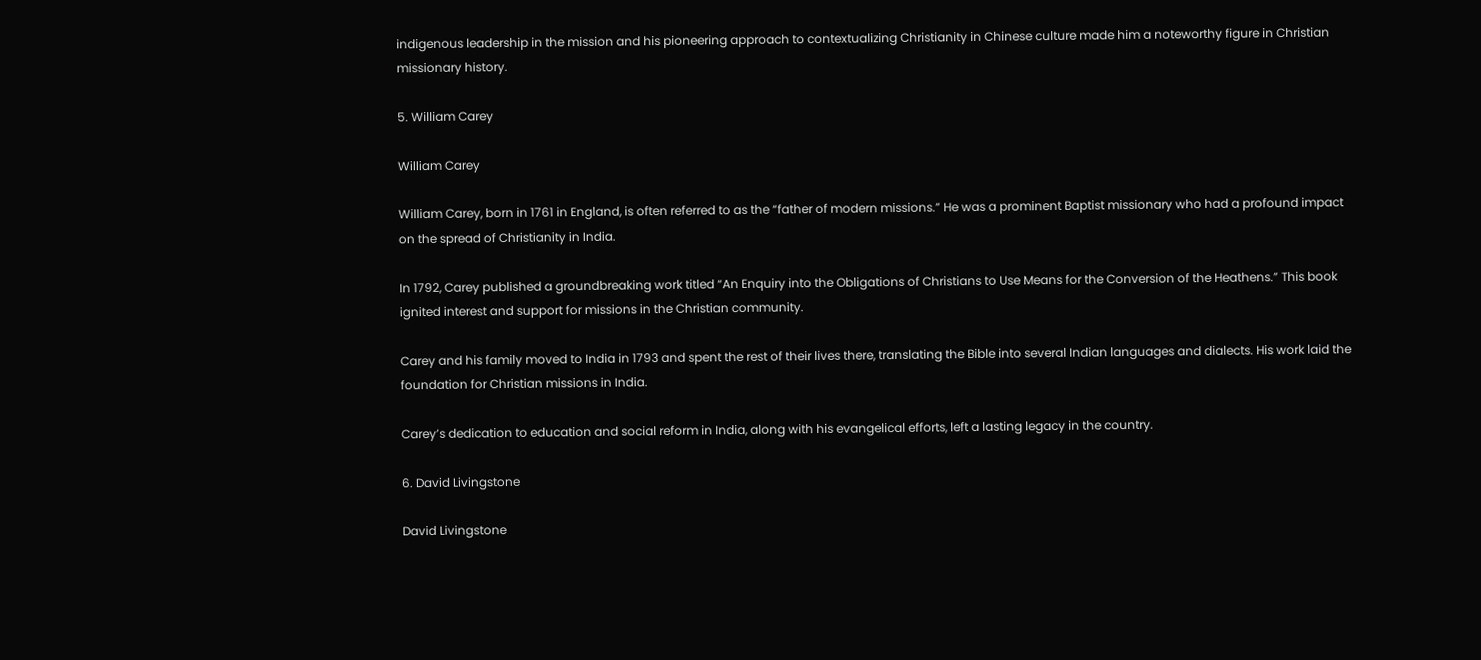indigenous leadership in the mission and his pioneering approach to contextualizing Christianity in Chinese culture made him a noteworthy figure in Christian missionary history.

5. William Carey

William Carey

William Carey, born in 1761 in England, is often referred to as the “father of modern missions.” He was a prominent Baptist missionary who had a profound impact on the spread of Christianity in India.

In 1792, Carey published a groundbreaking work titled “An Enquiry into the Obligations of Christians to Use Means for the Conversion of the Heathens.” This book ignited interest and support for missions in the Christian community.

Carey and his family moved to India in 1793 and spent the rest of their lives there, translating the Bible into several Indian languages and dialects. His work laid the foundation for Christian missions in India.

Carey’s dedication to education and social reform in India, along with his evangelical efforts, left a lasting legacy in the country.

6. David Livingstone

David Livingstone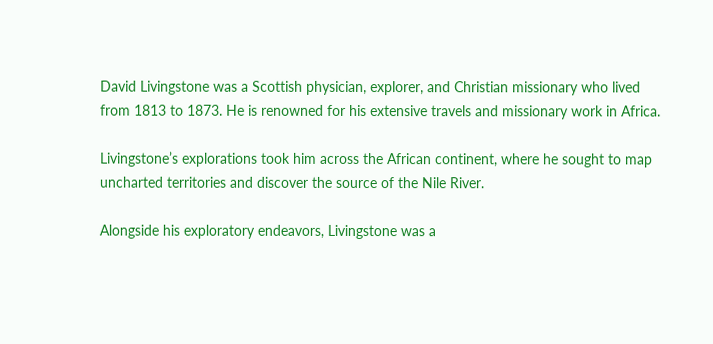David Livingstone was a Scottish physician, explorer, and Christian missionary who lived from 1813 to 1873. He is renowned for his extensive travels and missionary work in Africa.

Livingstone’s explorations took him across the African continent, where he sought to map uncharted territories and discover the source of the Nile River.

Alongside his exploratory endeavors, Livingstone was a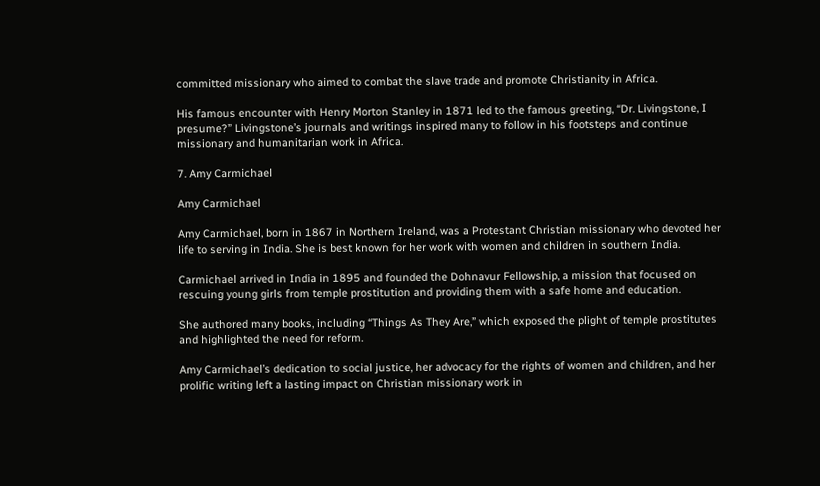committed missionary who aimed to combat the slave trade and promote Christianity in Africa.

His famous encounter with Henry Morton Stanley in 1871 led to the famous greeting, “Dr. Livingstone, I presume?” Livingstone’s journals and writings inspired many to follow in his footsteps and continue missionary and humanitarian work in Africa.

7. Amy Carmichael

Amy Carmichael

Amy Carmichael, born in 1867 in Northern Ireland, was a Protestant Christian missionary who devoted her life to serving in India. She is best known for her work with women and children in southern India.

Carmichael arrived in India in 1895 and founded the Dohnavur Fellowship, a mission that focused on rescuing young girls from temple prostitution and providing them with a safe home and education.

She authored many books, including “Things As They Are,” which exposed the plight of temple prostitutes and highlighted the need for reform.

Amy Carmichael’s dedication to social justice, her advocacy for the rights of women and children, and her prolific writing left a lasting impact on Christian missionary work in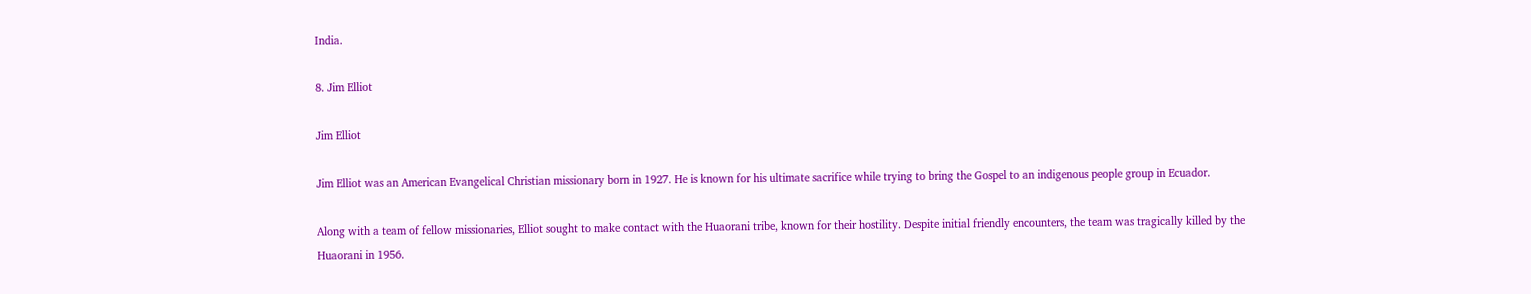India.

8. Jim Elliot

Jim Elliot

Jim Elliot was an American Evangelical Christian missionary born in 1927. He is known for his ultimate sacrifice while trying to bring the Gospel to an indigenous people group in Ecuador.

Along with a team of fellow missionaries, Elliot sought to make contact with the Huaorani tribe, known for their hostility. Despite initial friendly encounters, the team was tragically killed by the Huaorani in 1956.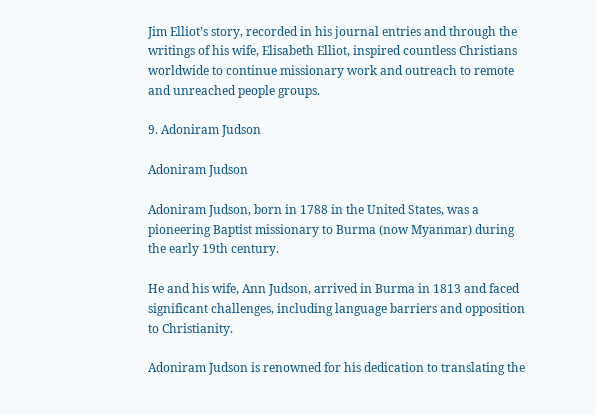Jim Elliot’s story, recorded in his journal entries and through the writings of his wife, Elisabeth Elliot, inspired countless Christians worldwide to continue missionary work and outreach to remote and unreached people groups.

9. Adoniram Judson

Adoniram Judson

Adoniram Judson, born in 1788 in the United States, was a pioneering Baptist missionary to Burma (now Myanmar) during the early 19th century.

He and his wife, Ann Judson, arrived in Burma in 1813 and faced significant challenges, including language barriers and opposition to Christianity.

Adoniram Judson is renowned for his dedication to translating the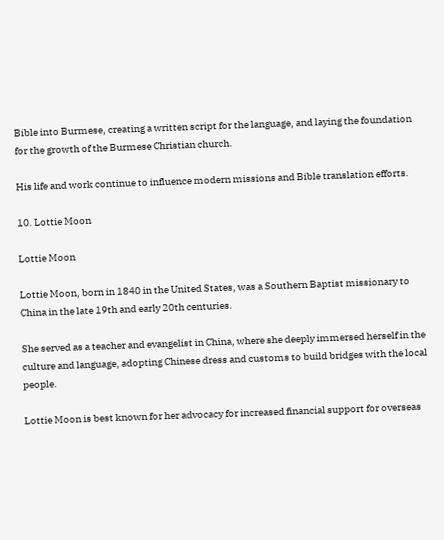Bible into Burmese, creating a written script for the language, and laying the foundation for the growth of the Burmese Christian church.

His life and work continue to influence modern missions and Bible translation efforts.

10. Lottie Moon

Lottie Moon

Lottie Moon, born in 1840 in the United States, was a Southern Baptist missionary to China in the late 19th and early 20th centuries.

She served as a teacher and evangelist in China, where she deeply immersed herself in the culture and language, adopting Chinese dress and customs to build bridges with the local people.

Lottie Moon is best known for her advocacy for increased financial support for overseas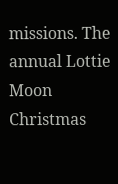missions. The annual Lottie Moon Christmas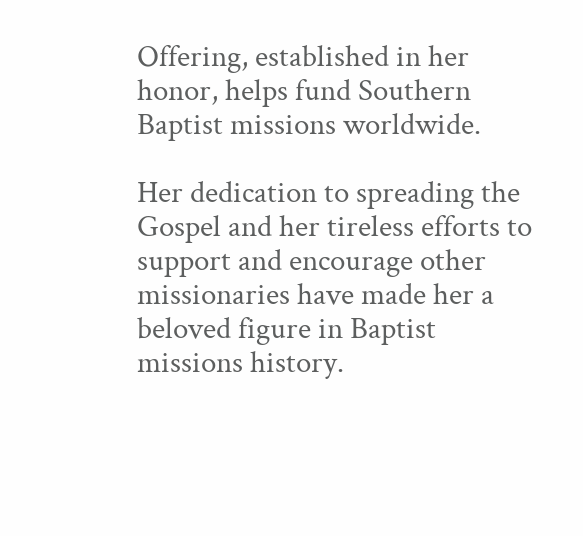Offering, established in her honor, helps fund Southern Baptist missions worldwide.

Her dedication to spreading the Gospel and her tireless efforts to support and encourage other missionaries have made her a beloved figure in Baptist missions history.